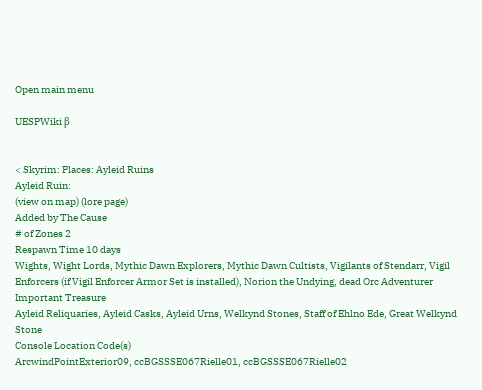Open main menu

UESPWiki β


< Skyrim: Places: Ayleid Ruins
Ayleid Ruin:
(view on map) (lore page)
Added by The Cause
# of Zones 2
Respawn Time 10 days
Wights, Wight Lords, Mythic Dawn Explorers, Mythic Dawn Cultists, Vigilants of Stendarr, Vigil Enforcers (if Vigil Enforcer Armor Set is installed), Norion the Undying, dead Orc Adventurer
Important Treasure
Ayleid Reliquaries, Ayleid Casks, Ayleid Urns, Welkynd Stones, Staff of Ehlno Ede, Great Welkynd Stone
Console Location Code(s)
ArcwindPointExterior09, ccBGSSSE067Rielle01, ccBGSSSE067Rielle02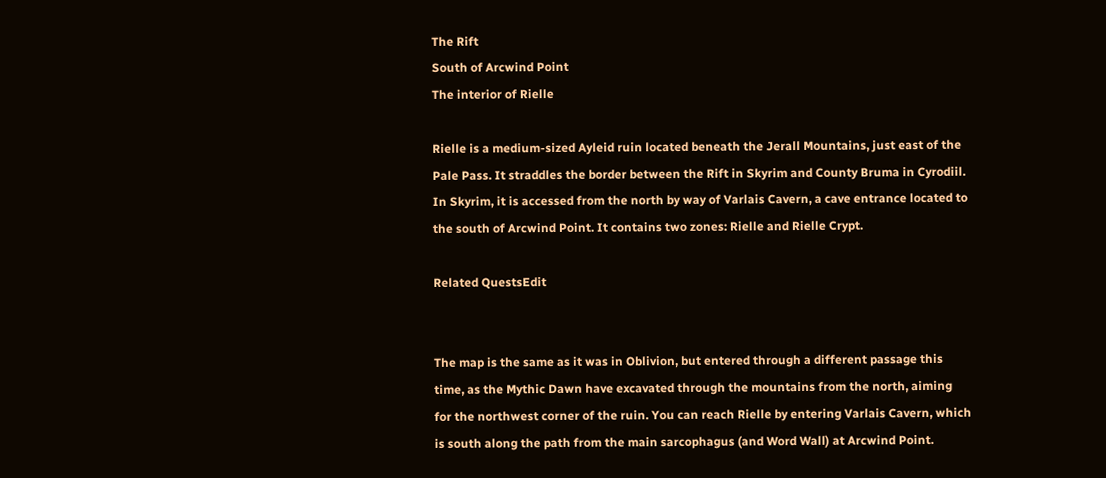The Rift
South of Arcwind Point
The interior of Rielle

Rielle is a medium-sized Ayleid ruin located beneath the Jerall Mountains, just east of the Pale Pass. It straddles the border between the Rift in Skyrim and County Bruma in Cyrodiil. In Skyrim, it is accessed from the north by way of Varlais Cavern, a cave entrance located to the south of Arcwind Point. It contains two zones: Rielle and Rielle Crypt.

Related QuestsEdit


The map is the same as it was in Oblivion, but entered through a different passage this time, as the Mythic Dawn have excavated through the mountains from the north, aiming for the northwest corner of the ruin. You can reach Rielle by entering Varlais Cavern, which is south along the path from the main sarcophagus (and Word Wall) at Arcwind Point.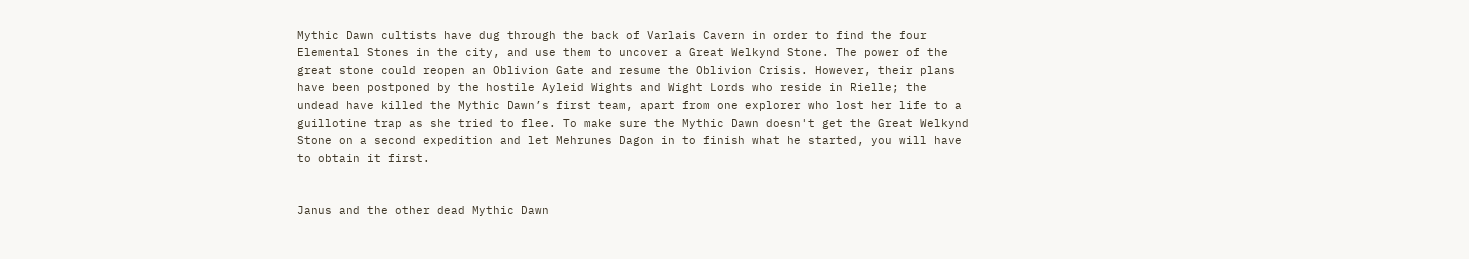Mythic Dawn cultists have dug through the back of Varlais Cavern in order to find the four Elemental Stones in the city, and use them to uncover a Great Welkynd Stone. The power of the great stone could reopen an Oblivion Gate and resume the Oblivion Crisis. However, their plans have been postponed by the hostile Ayleid Wights and Wight Lords who reside in Rielle; the undead have killed the Mythic Dawn’s first team, apart from one explorer who lost her life to a guillotine trap as she tried to flee. To make sure the Mythic Dawn doesn't get the Great Welkynd Stone on a second expedition and let Mehrunes Dagon in to finish what he started, you will have to obtain it first.


Janus and the other dead Mythic Dawn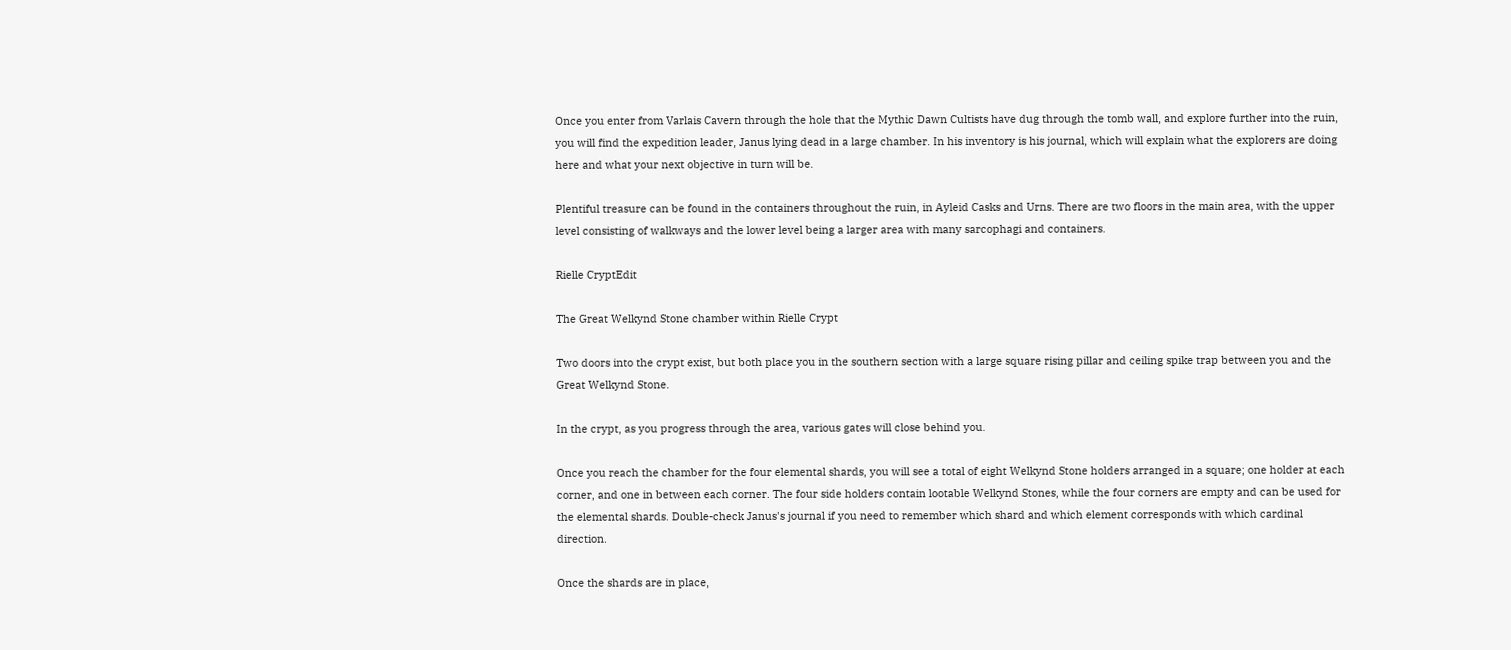Once you enter from Varlais Cavern through the hole that the Mythic Dawn Cultists have dug through the tomb wall, and explore further into the ruin, you will find the expedition leader, Janus lying dead in a large chamber. In his inventory is his journal, which will explain what the explorers are doing here and what your next objective in turn will be.

Plentiful treasure can be found in the containers throughout the ruin, in Ayleid Casks and Urns. There are two floors in the main area, with the upper level consisting of walkways and the lower level being a larger area with many sarcophagi and containers.

Rielle CryptEdit

The Great Welkynd Stone chamber within Rielle Crypt

Two doors into the crypt exist, but both place you in the southern section with a large square rising pillar and ceiling spike trap between you and the Great Welkynd Stone.

In the crypt, as you progress through the area, various gates will close behind you.

Once you reach the chamber for the four elemental shards, you will see a total of eight Welkynd Stone holders arranged in a square; one holder at each corner, and one in between each corner. The four side holders contain lootable Welkynd Stones, while the four corners are empty and can be used for the elemental shards. Double-check Janus's journal if you need to remember which shard and which element corresponds with which cardinal direction.

Once the shards are in place,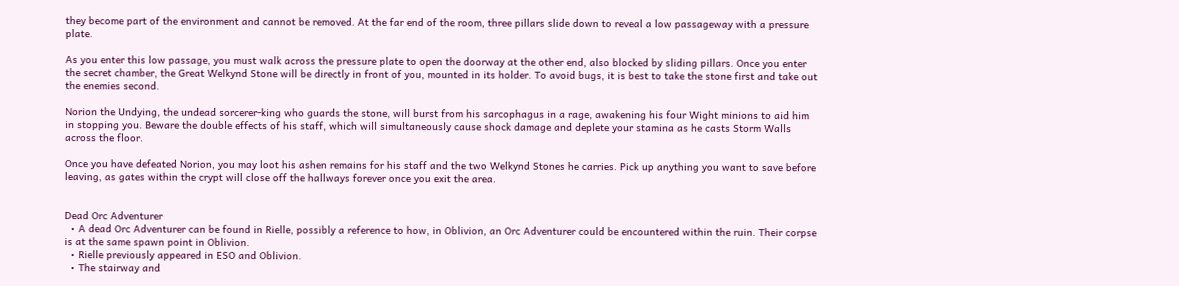they become part of the environment and cannot be removed. At the far end of the room, three pillars slide down to reveal a low passageway with a pressure plate.

As you enter this low passage, you must walk across the pressure plate to open the doorway at the other end, also blocked by sliding pillars. Once you enter the secret chamber, the Great Welkynd Stone will be directly in front of you, mounted in its holder. To avoid bugs, it is best to take the stone first and take out the enemies second.

Norion the Undying, the undead sorcerer-king who guards the stone, will burst from his sarcophagus in a rage, awakening his four Wight minions to aid him in stopping you. Beware the double effects of his staff, which will simultaneously cause shock damage and deplete your stamina as he casts Storm Walls across the floor.

Once you have defeated Norion, you may loot his ashen remains for his staff and the two Welkynd Stones he carries. Pick up anything you want to save before leaving, as gates within the crypt will close off the hallways forever once you exit the area.


Dead Orc Adventurer
  • A dead Orc Adventurer can be found in Rielle, possibly a reference to how, in Oblivion, an Orc Adventurer could be encountered within the ruin. Their corpse is at the same spawn point in Oblivion.
  • Rielle previously appeared in ESO and Oblivion.
  • The stairway and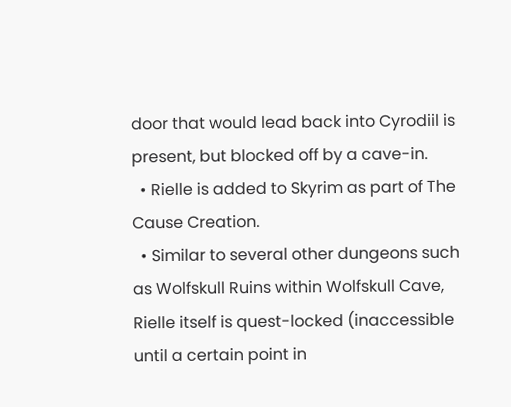door that would lead back into Cyrodiil is present, but blocked off by a cave-in.
  • Rielle is added to Skyrim as part of The Cause Creation.
  • Similar to several other dungeons such as Wolfskull Ruins within Wolfskull Cave, Rielle itself is quest-locked (inaccessible until a certain point in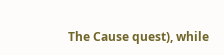The Cause quest), while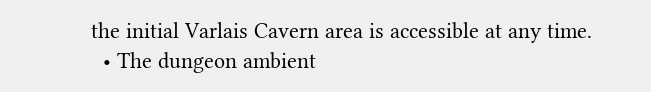the initial Varlais Cavern area is accessible at any time.
  • The dungeon ambient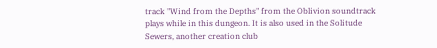track "Wind from the Depths" from the Oblivion soundtrack plays while in this dungeon. It is also used in the Solitude Sewers, another creation club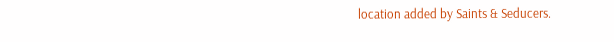location added by Saints & Seducers.